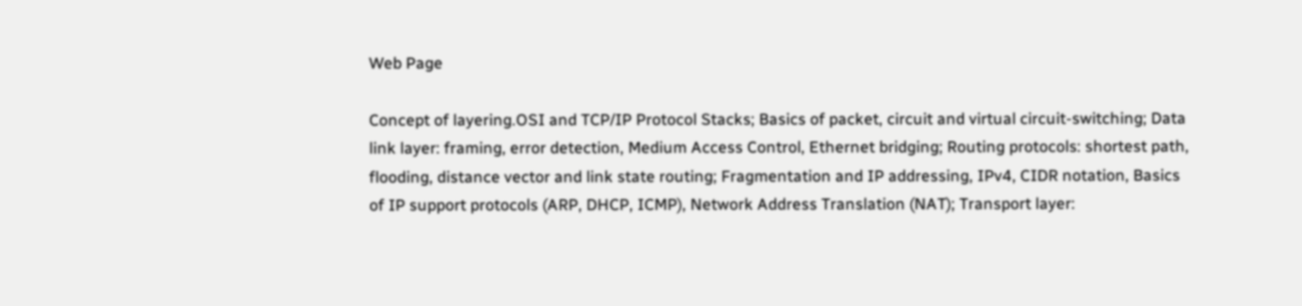Web Page

Concept of layering.OSI and TCP/IP Protocol Stacks; Basics of packet, circuit and virtual circuit-switching; Data link layer: framing, error detection, Medium Access Control, Ethernet bridging; Routing protocols: shortest path, flooding, distance vector and link state routing; Fragmentation and IP addressing, IPv4, CIDR notation, Basics of IP support protocols (ARP, DHCP, ICMP), Network Address Translation (NAT); Transport layer: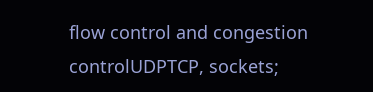flow control and congestion controlUDPTCP, sockets;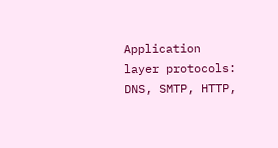Application layer protocols: DNS, SMTP, HTTP,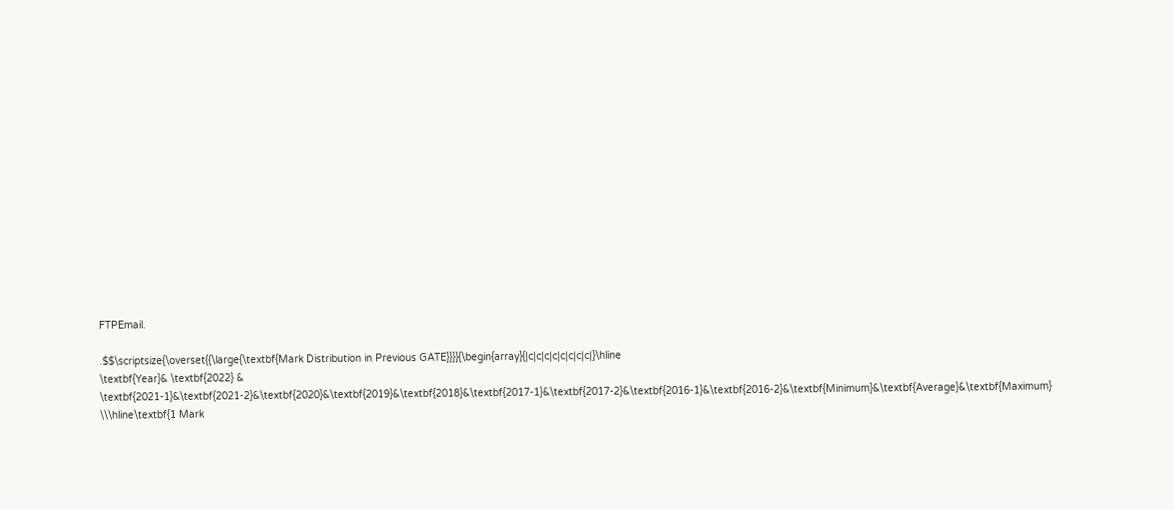FTPEmail.

.$$\scriptsize{\overset{{\large{\textbf{Mark Distribution in Previous GATE}}}}{\begin{array}{|c|c|c|c|c|c|c|c|}\hline
\textbf{Year}& \textbf{2022} & \textbf{2021-1}&\textbf{2021-2}&\textbf{2020}&\textbf{2019}&\textbf{2018}&\textbf{2017-1}&\textbf{2017-2}&\textbf{2016-1}&\textbf{2016-2}&\textbf{Minimum}&\textbf{Average}&\textbf{Maximum}
\\\hline\textbf{1 Mark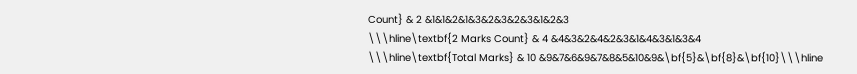Count} & 2 &1&1&2&1&3&2&3&2&3&1&2&3
\\\hline\textbf{2 Marks Count} & 4 &4&3&2&4&2&3&1&4&3&1&3&4
\\\hline\textbf{Total Marks} & 10 &9&7&6&9&7&8&5&10&9&\bf{5}&\bf{8}&\bf{10}\\\hline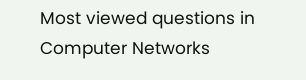Most viewed questions in Computer Networks